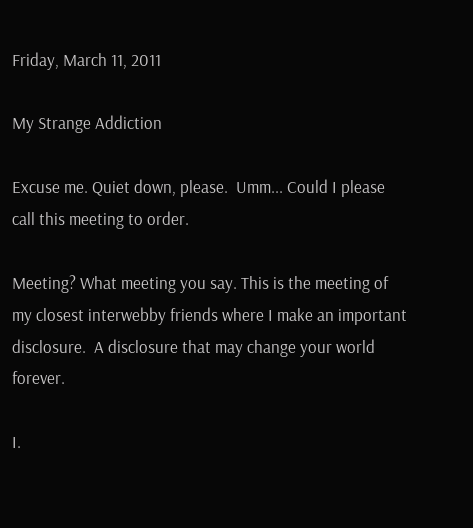Friday, March 11, 2011

My Strange Addiction

Excuse me. Quiet down, please.  Umm... Could I please call this meeting to order.

Meeting? What meeting you say. This is the meeting of my closest interwebby friends where I make an important disclosure.  A disclosure that may change your world forever.

I.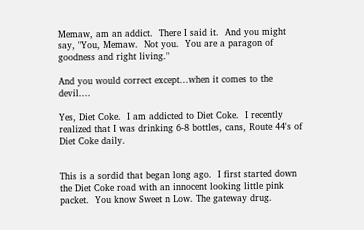Memaw, am an addict.  There I said it.  And you might say, "You, Memaw.  Not you.  You are a paragon of goodness and right living."

And you would correct except...when it comes to the devil....

Yes, Diet Coke.  I am addicted to Diet Coke.  I recently realized that I was drinking 6-8 bottles, cans, Route 44's of Diet Coke daily.


This is a sordid that began long ago.  I first started down the Diet Coke road with an innocent looking little pink packet.  You know Sweet n Low. The gateway drug.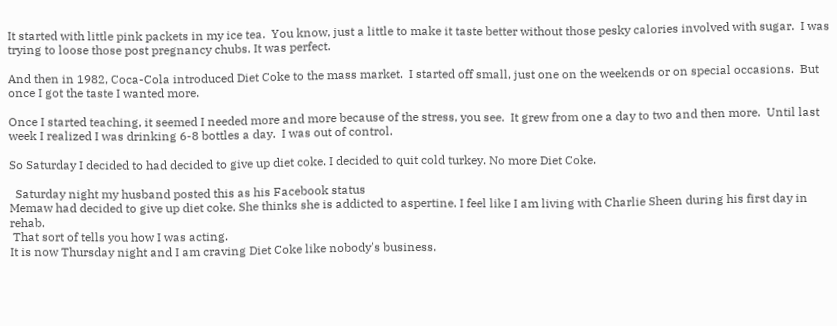It started with little pink packets in my ice tea.  You know, just a little to make it taste better without those pesky calories involved with sugar.  I was trying to loose those post pregnancy chubs. It was perfect.

And then in 1982, Coca-Cola introduced Diet Coke to the mass market.  I started off small, just one on the weekends or on special occasions.  But once I got the taste I wanted more.

Once I started teaching, it seemed I needed more and more because of the stress, you see.  It grew from one a day to two and then more.  Until last week I realized I was drinking 6-8 bottles a day.  I was out of control.

So Saturday I decided to had decided to give up diet coke. I decided to quit cold turkey. No more Diet Coke.

  Saturday night my husband posted this as his Facebook status
Memaw had decided to give up diet coke. She thinks she is addicted to aspertine. I feel like I am living with Charlie Sheen during his first day in rehab.
 That sort of tells you how I was acting.
It is now Thursday night and I am craving Diet Coke like nobody's business.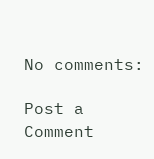No comments:

Post a Comment